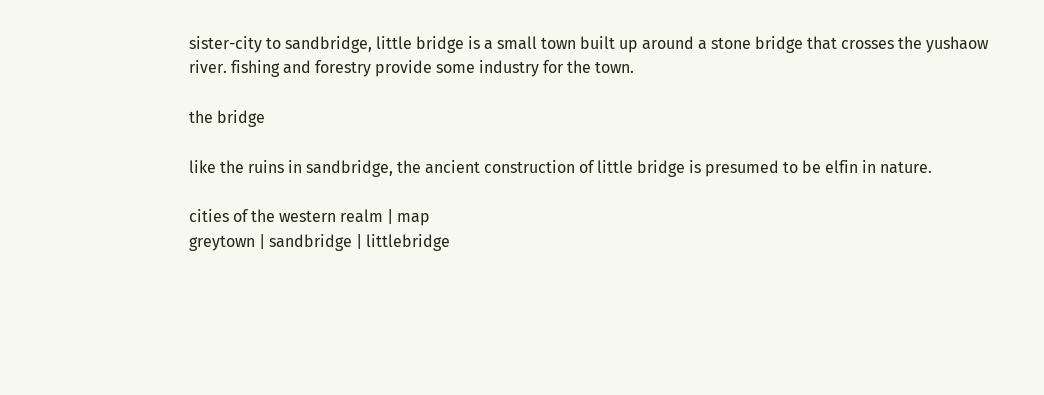sister-city to sandbridge, little bridge is a small town built up around a stone bridge that crosses the yushaow river. fishing and forestry provide some industry for the town.

the bridge

like the ruins in sandbridge, the ancient construction of little bridge is presumed to be elfin in nature.

cities of the western realm | map
greytown | sandbridge | littlebridge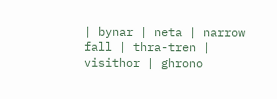| bynar | neta | narrow fall | thra-tren | visithor | ghrono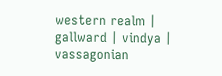western realm | gallward | vindya | vassagonian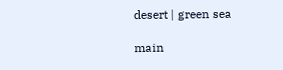desert | green sea

main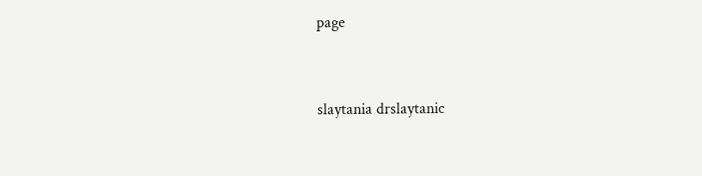page


slaytania drslaytanic